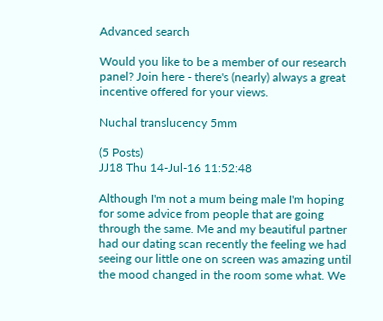Advanced search

Would you like to be a member of our research panel? Join here - there's (nearly) always a great incentive offered for your views.

Nuchal translucency 5mm

(5 Posts)
JJ18 Thu 14-Jul-16 11:52:48

Although I'm not a mum being male I'm hoping for some advice from people that are going through the same. Me and my beautiful partner had our dating scan recently the feeling we had seeing our little one on screen was amazing until the mood changed in the room some what. We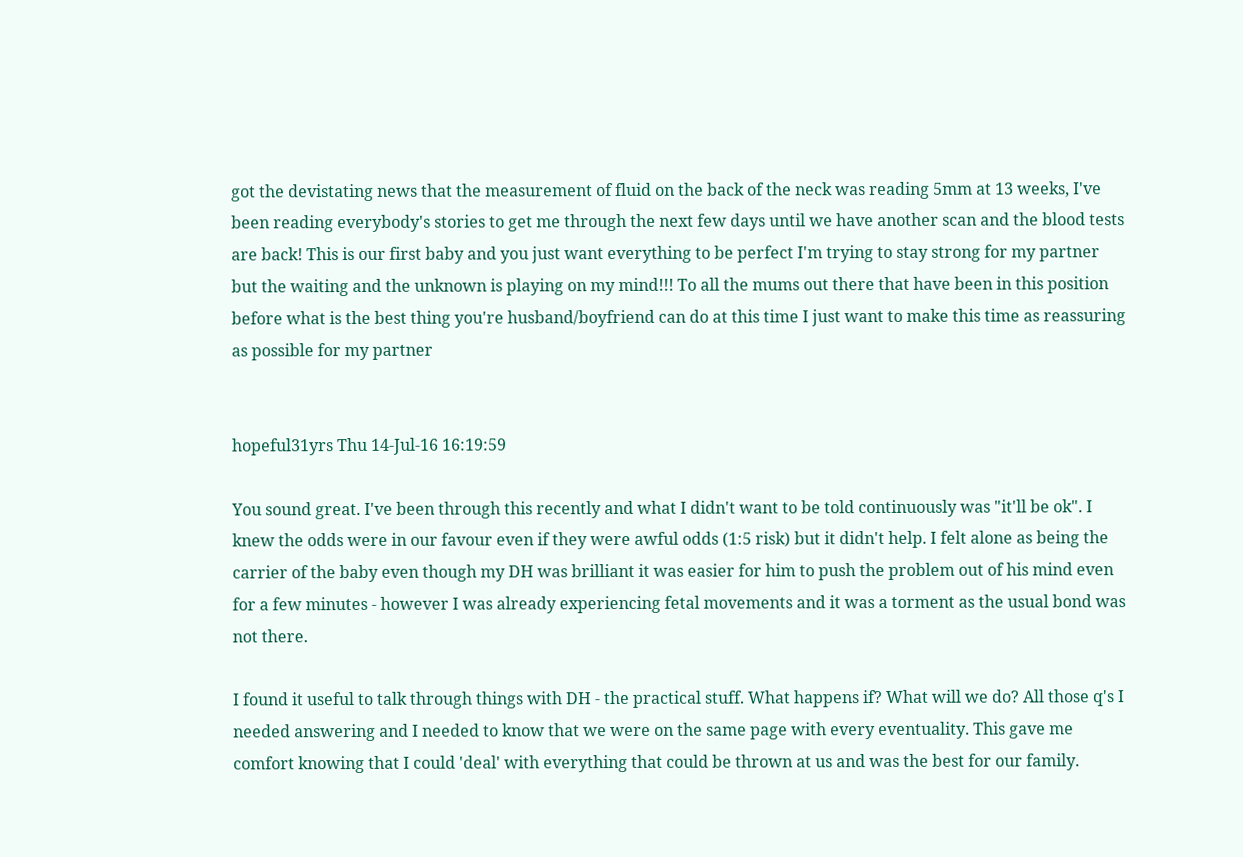got the devistating news that the measurement of fluid on the back of the neck was reading 5mm at 13 weeks, I've been reading everybody's stories to get me through the next few days until we have another scan and the blood tests are back! This is our first baby and you just want everything to be perfect I'm trying to stay strong for my partner but the waiting and the unknown is playing on my mind!!! To all the mums out there that have been in this position before what is the best thing you're husband/boyfriend can do at this time I just want to make this time as reassuring as possible for my partner


hopeful31yrs Thu 14-Jul-16 16:19:59

You sound great. I've been through this recently and what I didn't want to be told continuously was "it'll be ok". I knew the odds were in our favour even if they were awful odds (1:5 risk) but it didn't help. I felt alone as being the carrier of the baby even though my DH was brilliant it was easier for him to push the problem out of his mind even for a few minutes - however I was already experiencing fetal movements and it was a torment as the usual bond was not there.

I found it useful to talk through things with DH - the practical stuff. What happens if? What will we do? All those q's I needed answering and I needed to know that we were on the same page with every eventuality. This gave me comfort knowing that I could 'deal' with everything that could be thrown at us and was the best for our family.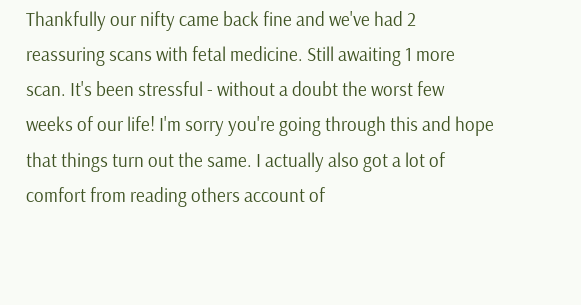Thankfully our nifty came back fine and we've had 2 reassuring scans with fetal medicine. Still awaiting 1 more scan. It's been stressful - without a doubt the worst few weeks of our life! I'm sorry you're going through this and hope that things turn out the same. I actually also got a lot of comfort from reading others account of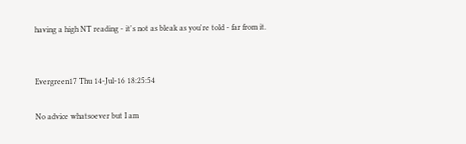having a high NT reading - it's not as bleak as you're told - far from it.


Evergreen17 Thu 14-Jul-16 18:25:54

No advice whatsoever but I am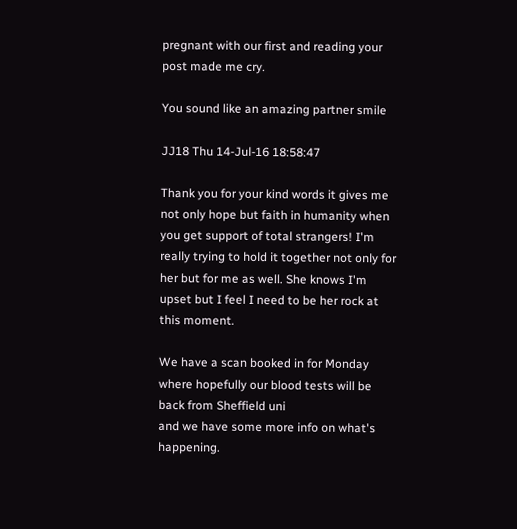pregnant with our first and reading your post made me cry.

You sound like an amazing partner smile

JJ18 Thu 14-Jul-16 18:58:47

Thank you for your kind words it gives me not only hope but faith in humanity when you get support of total strangers! I'm really trying to hold it together not only for her but for me as well. She knows I'm upset but I feel I need to be her rock at this moment.

We have a scan booked in for Monday where hopefully our blood tests will be back from Sheffield uni
and we have some more info on what's happening.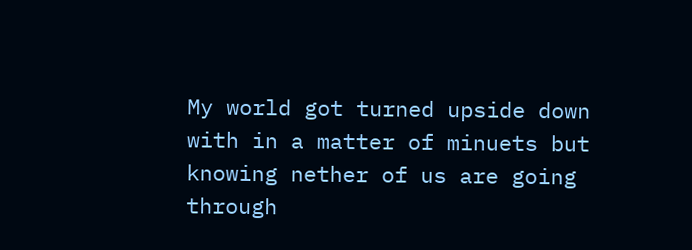My world got turned upside down with in a matter of minuets but knowing nether of us are going through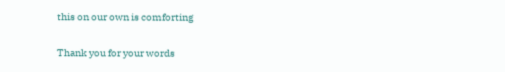this on our own is comforting

Thank you for your words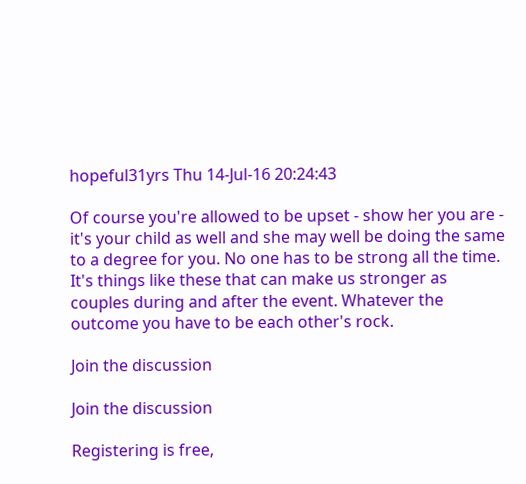hopeful31yrs Thu 14-Jul-16 20:24:43

Of course you're allowed to be upset - show her you are - it's your child as well and she may well be doing the same to a degree for you. No one has to be strong all the time. It's things like these that can make us stronger as couples during and after the event. Whatever the outcome you have to be each other's rock.

Join the discussion

Join the discussion

Registering is free,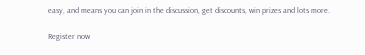easy, and means you can join in the discussion, get discounts, win prizes and lots more.

Register now